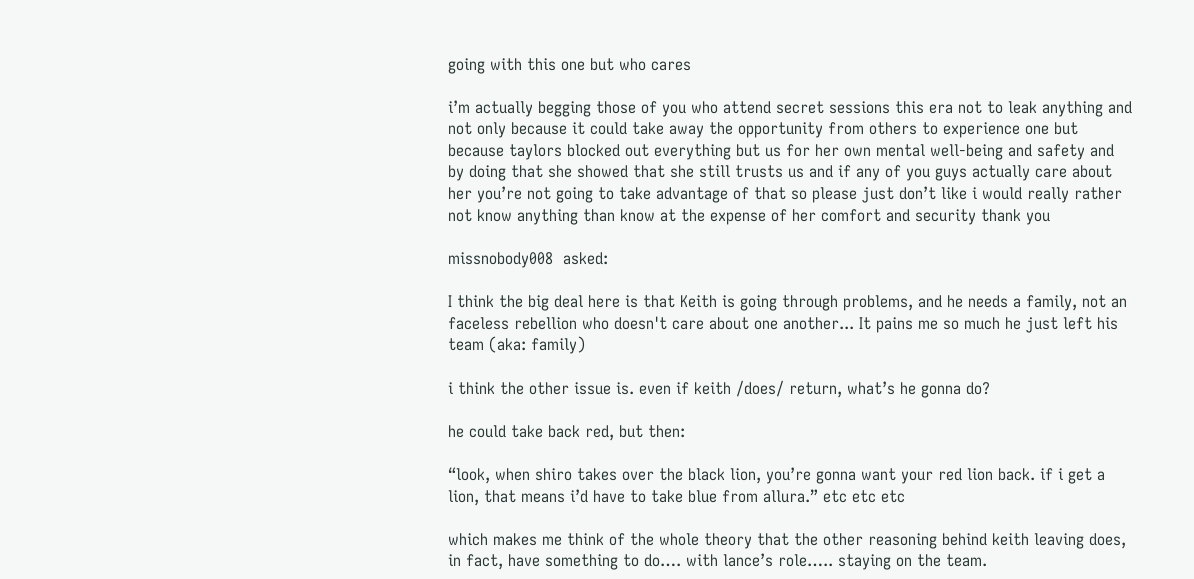going with this one but who cares

i’m actually begging those of you who attend secret sessions this era not to leak anything and not only because it could take away the opportunity from others to experience one but because taylors blocked out everything but us for her own mental well-being and safety and by doing that she showed that she still trusts us and if any of you guys actually care about her you’re not going to take advantage of that so please just don’t like i would really rather not know anything than know at the expense of her comfort and security thank you

missnobody008  asked:

I think the big deal here is that Keith is going through problems, and he needs a family, not an faceless rebellion who doesn't care about one another... It pains me so much he just left his team (aka: family)

i think the other issue is. even if keith /does/ return, what’s he gonna do?

he could take back red, but then:

“look, when shiro takes over the black lion, you’re gonna want your red lion back. if i get a lion, that means i’d have to take blue from allura.” etc etc etc

which makes me think of the whole theory that the other reasoning behind keith leaving does, in fact, have something to do…. with lance’s role….. staying on the team.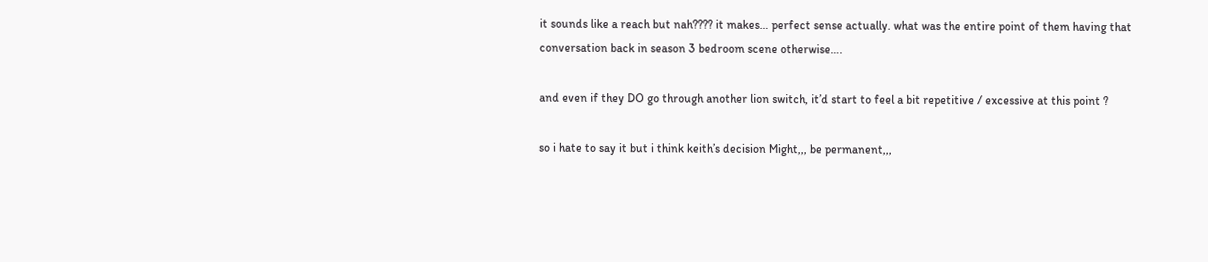it sounds like a reach but nah???? it makes… perfect sense actually. what was the entire point of them having that conversation back in season 3 bedroom scene otherwise….

and even if they DO go through another lion switch, it’d start to feel a bit repetitive / excessive at this point ?

so i hate to say it but i think keith’s decision Might,,, be permanent,,,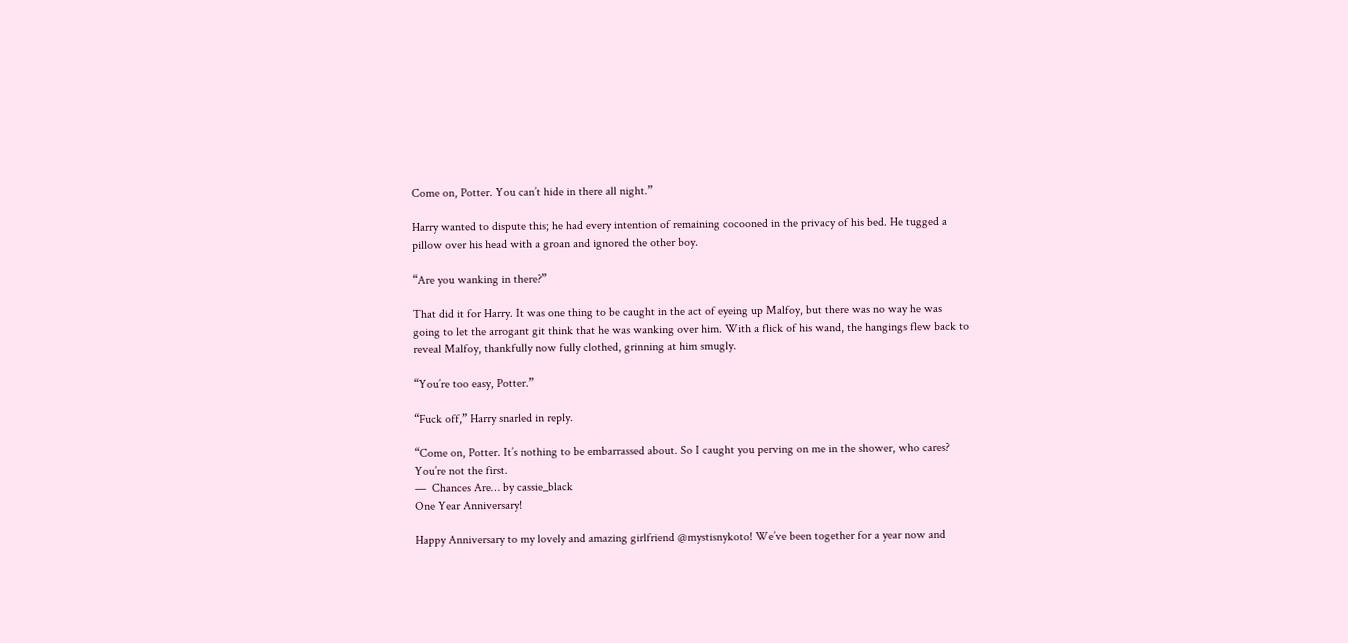Come on, Potter. You can’t hide in there all night.”

Harry wanted to dispute this; he had every intention of remaining cocooned in the privacy of his bed. He tugged a pillow over his head with a groan and ignored the other boy.

“Are you wanking in there?”

That did it for Harry. It was one thing to be caught in the act of eyeing up Malfoy, but there was no way he was going to let the arrogant git think that he was wanking over him. With a flick of his wand, the hangings flew back to reveal Malfoy, thankfully now fully clothed, grinning at him smugly.

“You’re too easy, Potter.”

“Fuck off,” Harry snarled in reply.

“Come on, Potter. It’s nothing to be embarrassed about. So I caught you perving on me in the shower, who cares? You’re not the first.
—  Chances Are… by cassie_black
One Year Anniversary!

Happy Anniversary to my lovely and amazing girlfriend @mystisnykoto! We’ve been together for a year now and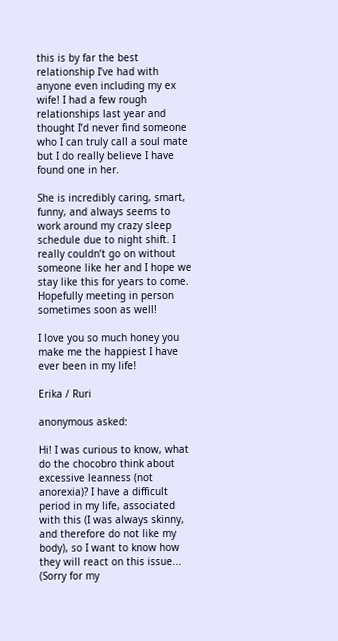this is by far the best relationship I’ve had with anyone even including my ex wife! I had a few rough relationships last year and thought I’d never find someone who I can truly call a soul mate but I do really believe I have found one in her.

She is incredibly caring, smart, funny, and always seems to work around my crazy sleep schedule due to night shift. I really couldn’t go on without someone like her and I hope we stay like this for years to come. Hopefully meeting in person sometimes soon as well!

I love you so much honey you make me the happiest I have ever been in my life!

Erika / Ruri

anonymous asked:

Hi! I was curious to know, what do the chocobro think about excessive leanness (not anorexia)? I have a difficult period in my life, associated with this (I was always skinny, and therefore do not like my body), so I want to know how they will react on this issue... (Sorry for my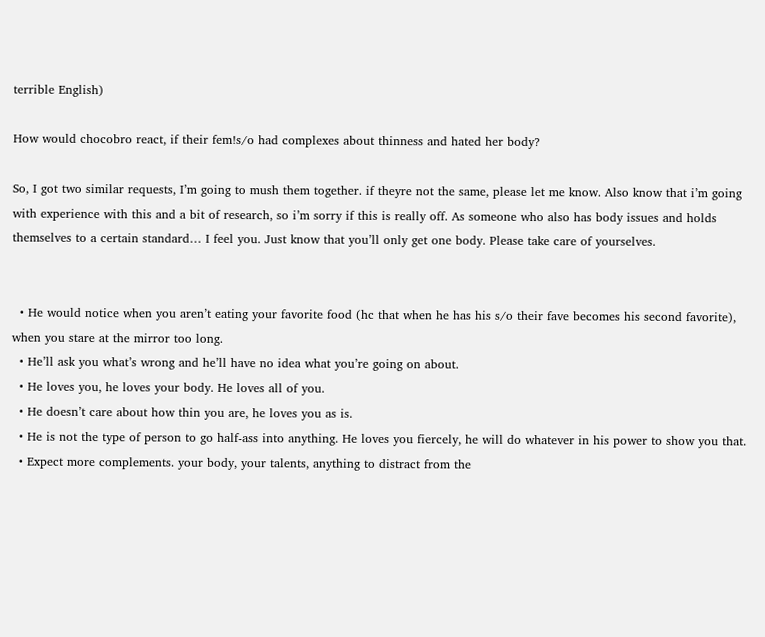terrible English)

How would chocobro react, if their fem!s/o had complexes about thinness and hated her body?

So, I got two similar requests, I’m going to mush them together. if theyre not the same, please let me know. Also know that i’m going with experience with this and a bit of research, so i’m sorry if this is really off. As someone who also has body issues and holds themselves to a certain standard… I feel you. Just know that you’ll only get one body. Please take care of yourselves.


  • He would notice when you aren’t eating your favorite food (hc that when he has his s/o their fave becomes his second favorite), when you stare at the mirror too long.
  • He’ll ask you what’s wrong and he’ll have no idea what you’re going on about.
  • He loves you, he loves your body. He loves all of you.
  • He doesn’t care about how thin you are, he loves you as is.
  • He is not the type of person to go half-ass into anything. He loves you fiercely, he will do whatever in his power to show you that.
  • Expect more complements. your body, your talents, anything to distract from the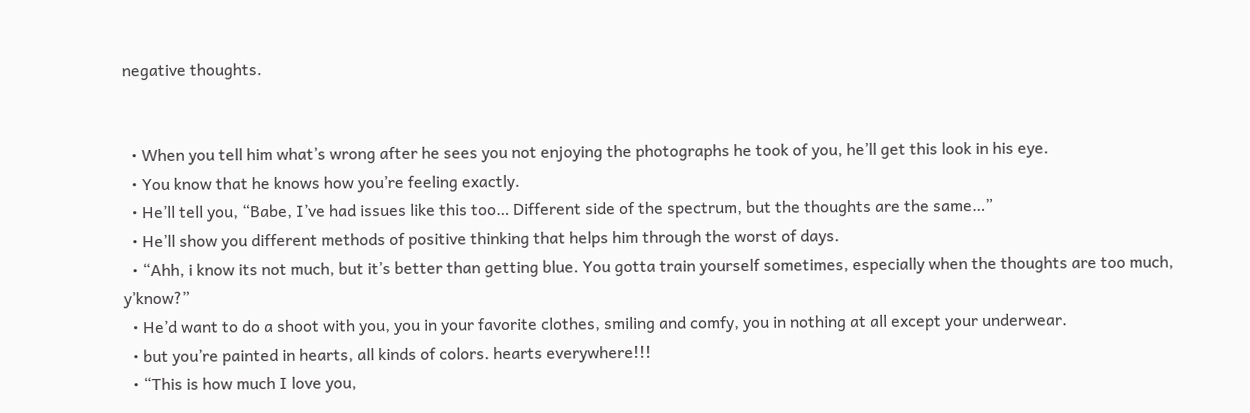negative thoughts.


  • When you tell him what’s wrong after he sees you not enjoying the photographs he took of you, he’ll get this look in his eye.
  • You know that he knows how you’re feeling exactly.
  • He’ll tell you, “Babe, I’ve had issues like this too… Different side of the spectrum, but the thoughts are the same…”
  • He’ll show you different methods of positive thinking that helps him through the worst of days.
  • “Ahh, i know its not much, but it’s better than getting blue. You gotta train yourself sometimes, especially when the thoughts are too much, y’know?”
  • He’d want to do a shoot with you, you in your favorite clothes, smiling and comfy, you in nothing at all except your underwear.
  • but you’re painted in hearts, all kinds of colors. hearts everywhere!!!
  • “This is how much I love you,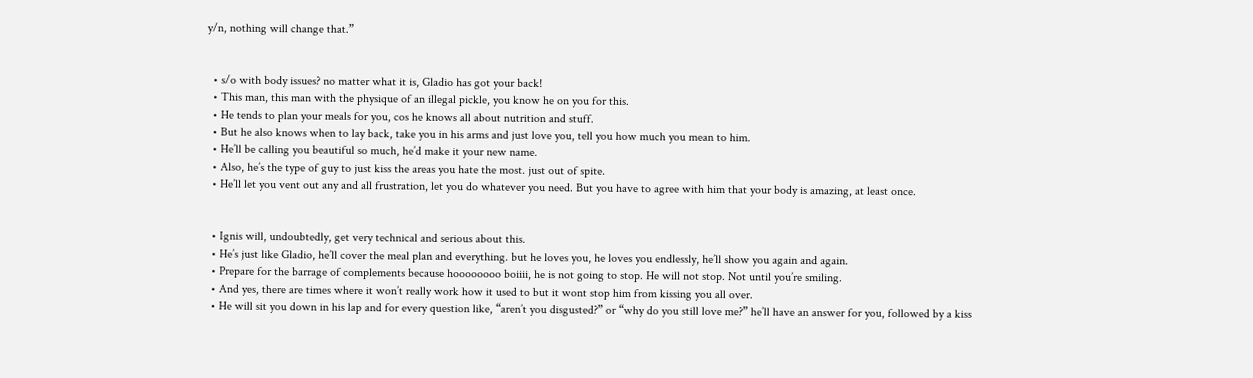y/n, nothing will change that.”


  • s/o with body issues? no matter what it is, Gladio has got your back!
  • This man, this man with the physique of an illegal pickle, you know he on you for this.
  • He tends to plan your meals for you, cos he knows all about nutrition and stuff.
  • But he also knows when to lay back, take you in his arms and just love you, tell you how much you mean to him.
  • He’ll be calling you beautiful so much, he’d make it your new name.
  • Also, he’s the type of guy to just kiss the areas you hate the most. just out of spite.
  • He’ll let you vent out any and all frustration, let you do whatever you need. But you have to agree with him that your body is amazing, at least once.


  • Ignis will, undoubtedly, get very technical and serious about this.
  • He’s just like Gladio, he’ll cover the meal plan and everything. but he loves you, he loves you endlessly, he’ll show you again and again.
  • Prepare for the barrage of complements because hoooooooo boiiii, he is not going to stop. He will not stop. Not until you’re smiling.
  • And yes, there are times where it won’t really work how it used to but it wont stop him from kissing you all over.
  • He will sit you down in his lap and for every question like, “aren’t you disgusted?” or “why do you still love me?” he’ll have an answer for you, followed by a kiss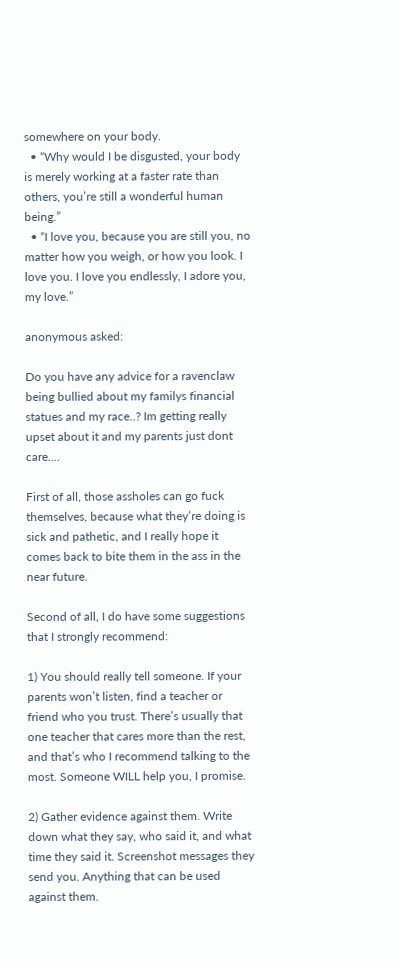somewhere on your body.
  • “Why would I be disgusted, your body is merely working at a faster rate than others, you’re still a wonderful human being.”
  • “I love you, because you are still you, no matter how you weigh, or how you look. I love you. I love you endlessly, I adore you, my love.”

anonymous asked:

Do you have any advice for a ravenclaw being bullied about my familys financial statues and my race..? Im getting really upset about it and my parents just dont care....

First of all, those assholes can go fuck themselves, because what they’re doing is sick and pathetic, and I really hope it comes back to bite them in the ass in the near future.

Second of all, I do have some suggestions that I strongly recommend:

1) You should really tell someone. If your parents won’t listen, find a teacher or friend who you trust. There’s usually that one teacher that cares more than the rest, and that’s who I recommend talking to the most. Someone WILL help you, I promise.

2) Gather evidence against them. Write down what they say, who said it, and what time they said it. Screenshot messages they send you. Anything that can be used against them.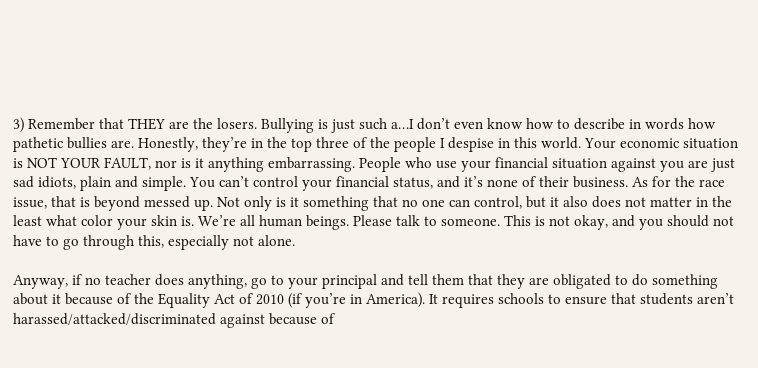3) Remember that THEY are the losers. Bullying is just such a…I don’t even know how to describe in words how pathetic bullies are. Honestly, they’re in the top three of the people I despise in this world. Your economic situation is NOT YOUR FAULT, nor is it anything embarrassing. People who use your financial situation against you are just sad idiots, plain and simple. You can’t control your financial status, and it’s none of their business. As for the race issue, that is beyond messed up. Not only is it something that no one can control, but it also does not matter in the least what color your skin is. We’re all human beings. Please talk to someone. This is not okay, and you should not have to go through this, especially not alone.

Anyway, if no teacher does anything, go to your principal and tell them that they are obligated to do something about it because of the Equality Act of 2010 (if you’re in America). It requires schools to ensure that students aren’t harassed/attacked/discriminated against because of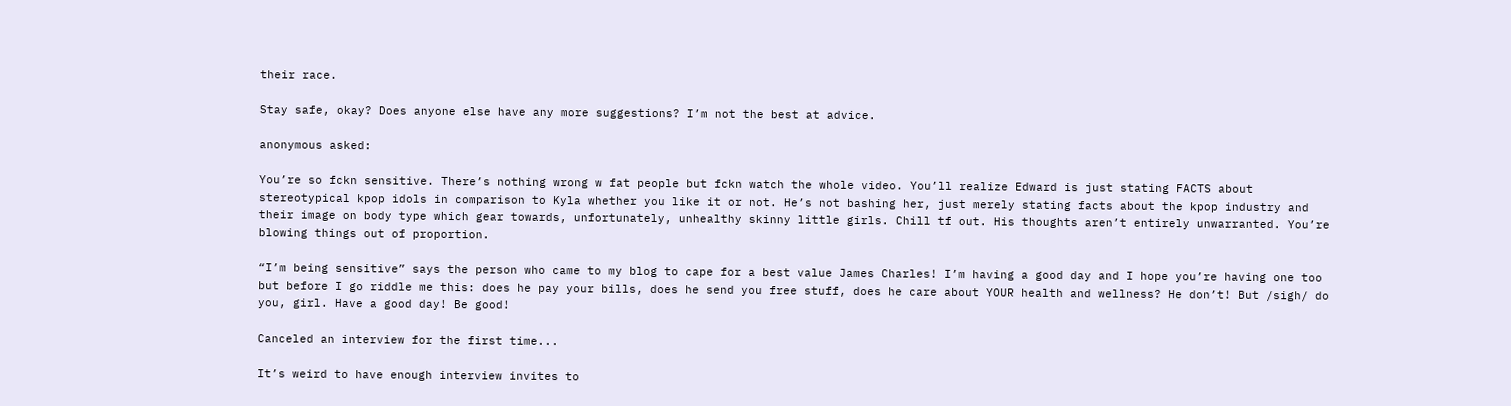their race.

Stay safe, okay? Does anyone else have any more suggestions? I’m not the best at advice.

anonymous asked:

You’re so fckn sensitive. There’s nothing wrong w fat people but fckn watch the whole video. You’ll realize Edward is just stating FACTS about stereotypical kpop idols in comparison to Kyla whether you like it or not. He’s not bashing her, just merely stating facts about the kpop industry and their image on body type which gear towards, unfortunately, unhealthy skinny little girls. Chill tf out. His thoughts aren’t entirely unwarranted. You’re blowing things out of proportion.

“I’m being sensitive” says the person who came to my blog to cape for a best value James Charles! I’m having a good day and I hope you’re having one too but before I go riddle me this: does he pay your bills, does he send you free stuff, does he care about YOUR health and wellness? He don’t! But /sigh/ do you, girl. Have a good day! Be good!

Canceled an interview for the first time...

It’s weird to have enough interview invites to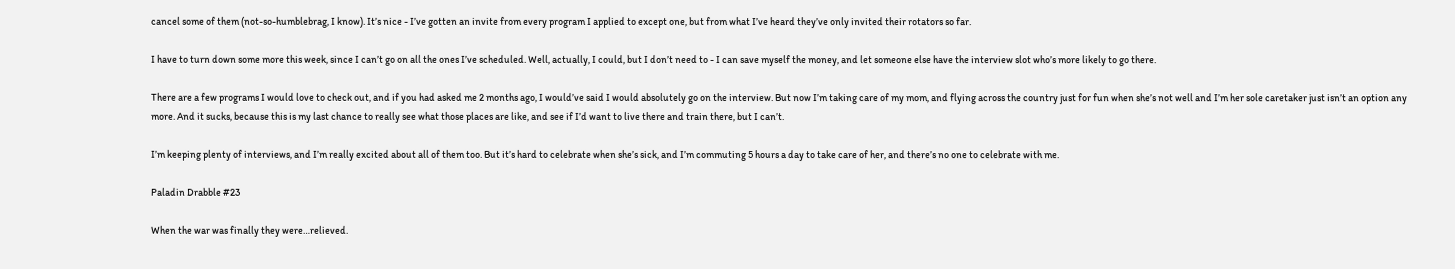cancel some of them (not-so-humblebrag, I know). It’s nice - I’ve gotten an invite from every program I applied to except one, but from what I’ve heard they’ve only invited their rotators so far.

I have to turn down some more this week, since I can’t go on all the ones I’ve scheduled. Well, actually, I could, but I don’t need to - I can save myself the money, and let someone else have the interview slot who’s more likely to go there.

There are a few programs I would love to check out, and if you had asked me 2 months ago, I would’ve said I would absolutely go on the interview. But now I’m taking care of my mom, and flying across the country just for fun when she’s not well and I’m her sole caretaker just isn’t an option any more. And it sucks, because this is my last chance to really see what those places are like, and see if I’d want to live there and train there, but I can’t.

I’m keeping plenty of interviews, and I’m really excited about all of them too. But it’s hard to celebrate when she’s sick, and I’m commuting 5 hours a day to take care of her, and there’s no one to celebrate with me.

Paladin Drabble #23

When the war was finally they were…relieved.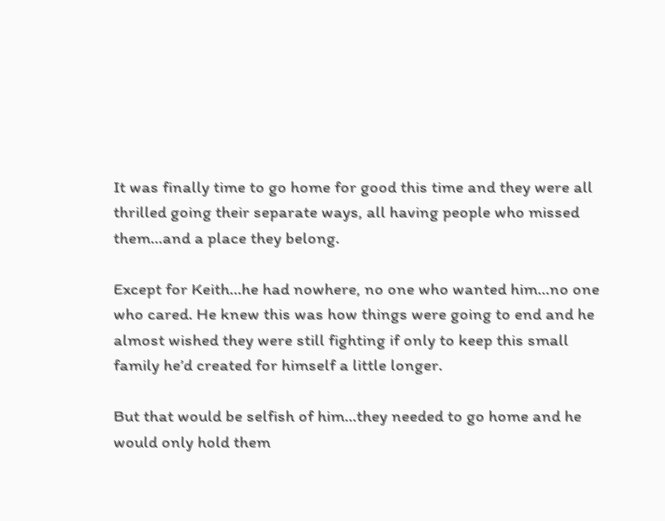It was finally time to go home for good this time and they were all thrilled going their separate ways, all having people who missed them…and a place they belong.

Except for Keith…he had nowhere, no one who wanted him…no one who cared. He knew this was how things were going to end and he almost wished they were still fighting if only to keep this small family he’d created for himself a little longer.

But that would be selfish of him…they needed to go home and he would only hold them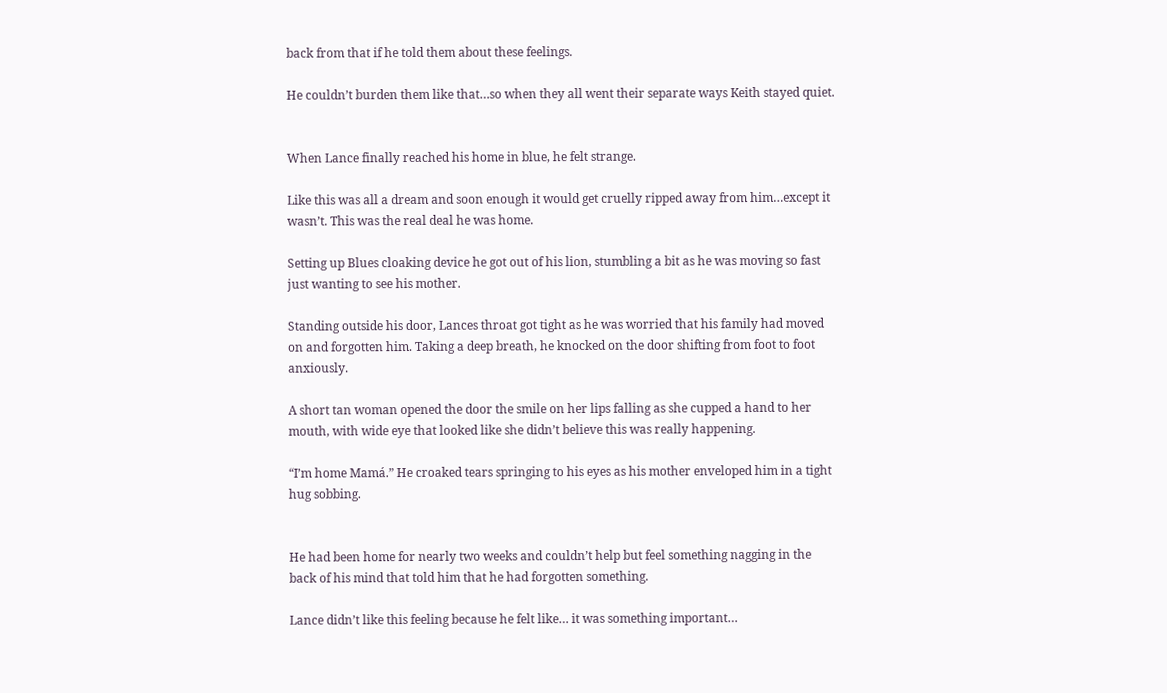back from that if he told them about these feelings.

He couldn’t burden them like that…so when they all went their separate ways Keith stayed quiet.


When Lance finally reached his home in blue, he felt strange.

Like this was all a dream and soon enough it would get cruelly ripped away from him…except it wasn’t. This was the real deal he was home.

Setting up Blues cloaking device he got out of his lion, stumbling a bit as he was moving so fast just wanting to see his mother.

Standing outside his door, Lances throat got tight as he was worried that his family had moved on and forgotten him. Taking a deep breath, he knocked on the door shifting from foot to foot anxiously.

A short tan woman opened the door the smile on her lips falling as she cupped a hand to her mouth, with wide eye that looked like she didn’t believe this was really happening.

“I’m home Mamá.” He croaked tears springing to his eyes as his mother enveloped him in a tight hug sobbing.


He had been home for nearly two weeks and couldn’t help but feel something nagging in the back of his mind that told him that he had forgotten something.

Lance didn’t like this feeling because he felt like… it was something important…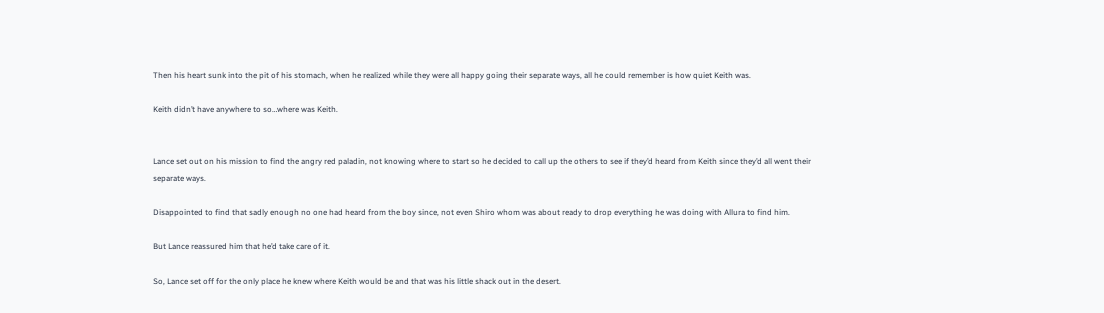Then his heart sunk into the pit of his stomach, when he realized while they were all happy going their separate ways, all he could remember is how quiet Keith was.

Keith didn’t have anywhere to so…where was Keith.


Lance set out on his mission to find the angry red paladin, not knowing where to start so he decided to call up the others to see if they’d heard from Keith since they’d all went their separate ways.

Disappointed to find that sadly enough no one had heard from the boy since, not even Shiro whom was about ready to drop everything he was doing with Allura to find him.

But Lance reassured him that he’d take care of it.

So, Lance set off for the only place he knew where Keith would be and that was his little shack out in the desert.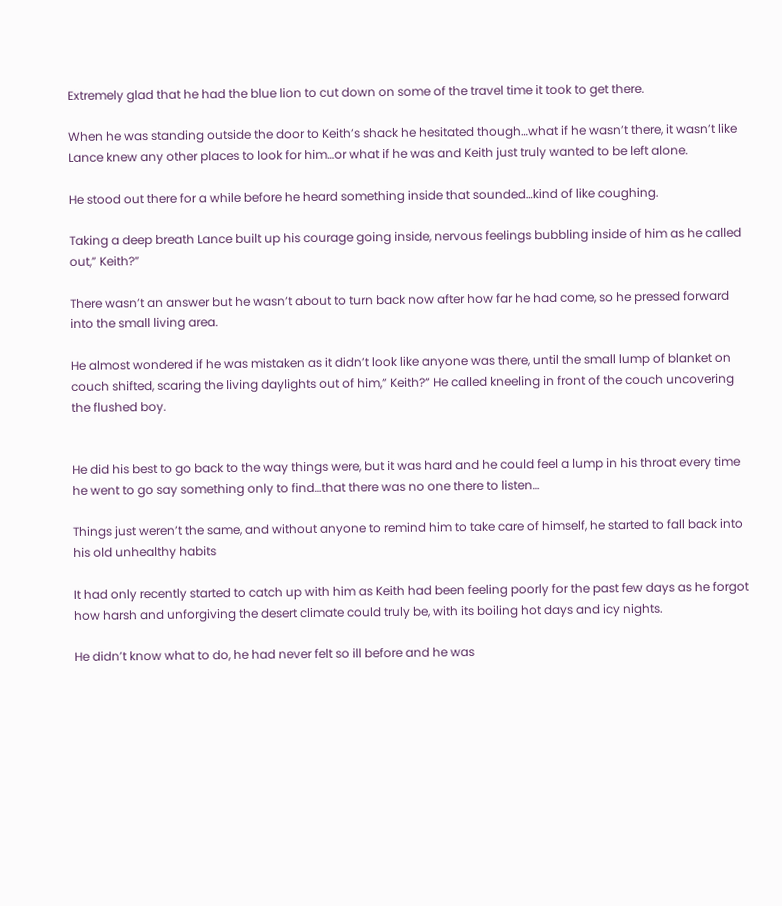Extremely glad that he had the blue lion to cut down on some of the travel time it took to get there.

When he was standing outside the door to Keith’s shack he hesitated though…what if he wasn’t there, it wasn’t like Lance knew any other places to look for him…or what if he was and Keith just truly wanted to be left alone.

He stood out there for a while before he heard something inside that sounded…kind of like coughing.

Taking a deep breath Lance built up his courage going inside, nervous feelings bubbling inside of him as he called out,” Keith?”

There wasn’t an answer but he wasn’t about to turn back now after how far he had come, so he pressed forward into the small living area.

He almost wondered if he was mistaken as it didn’t look like anyone was there, until the small lump of blanket on couch shifted, scaring the living daylights out of him,” Keith?” He called kneeling in front of the couch uncovering the flushed boy.


He did his best to go back to the way things were, but it was hard and he could feel a lump in his throat every time he went to go say something only to find…that there was no one there to listen…

Things just weren’t the same, and without anyone to remind him to take care of himself, he started to fall back into his old unhealthy habits

It had only recently started to catch up with him as Keith had been feeling poorly for the past few days as he forgot how harsh and unforgiving the desert climate could truly be, with its boiling hot days and icy nights.

He didn’t know what to do, he had never felt so ill before and he was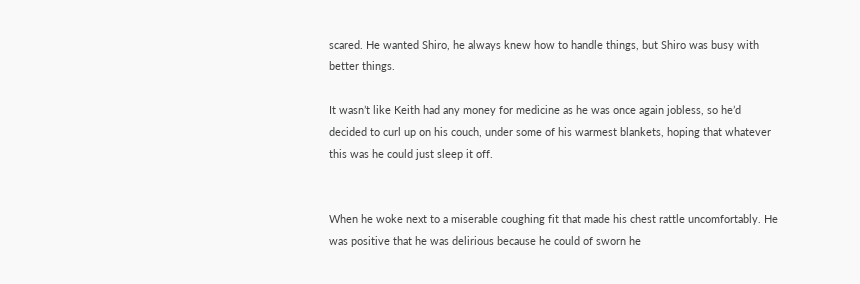scared. He wanted Shiro, he always knew how to handle things, but Shiro was busy with better things.

It wasn’t like Keith had any money for medicine as he was once again jobless, so he’d decided to curl up on his couch, under some of his warmest blankets, hoping that whatever this was he could just sleep it off.


When he woke next to a miserable coughing fit that made his chest rattle uncomfortably. He was positive that he was delirious because he could of sworn he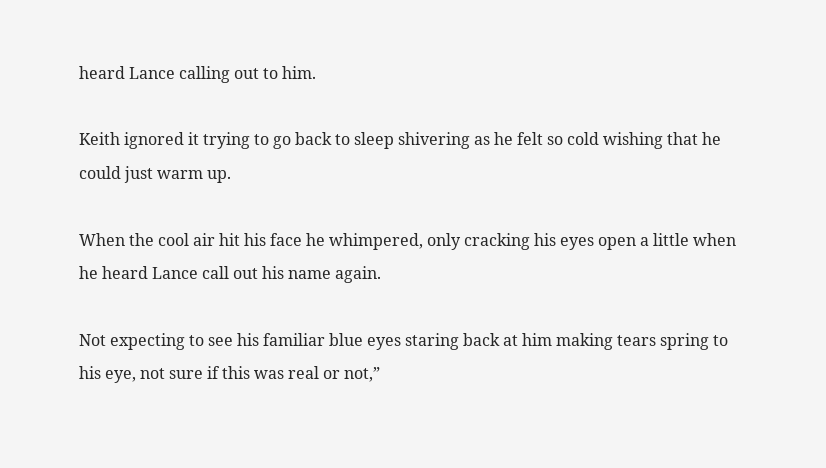heard Lance calling out to him.

Keith ignored it trying to go back to sleep shivering as he felt so cold wishing that he could just warm up.

When the cool air hit his face he whimpered, only cracking his eyes open a little when he heard Lance call out his name again.

Not expecting to see his familiar blue eyes staring back at him making tears spring to his eye, not sure if this was real or not,”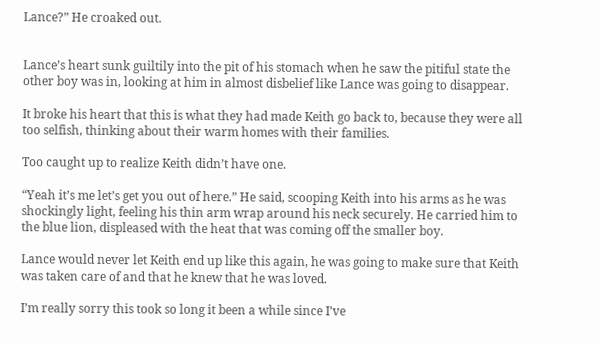Lance?” He croaked out.


Lance’s heart sunk guiltily into the pit of his stomach when he saw the pitiful state the other boy was in, looking at him in almost disbelief like Lance was going to disappear.

It broke his heart that this is what they had made Keith go back to, because they were all too selfish, thinking about their warm homes with their families.

Too caught up to realize Keith didn’t have one.

“Yeah it’s me let’s get you out of here.” He said, scooping Keith into his arms as he was shockingly light, feeling his thin arm wrap around his neck securely. He carried him to the blue lion, displeased with the heat that was coming off the smaller boy.

Lance would never let Keith end up like this again, he was going to make sure that Keith was taken care of and that he knew that he was loved.

I’m really sorry this took so long it been a while since I’ve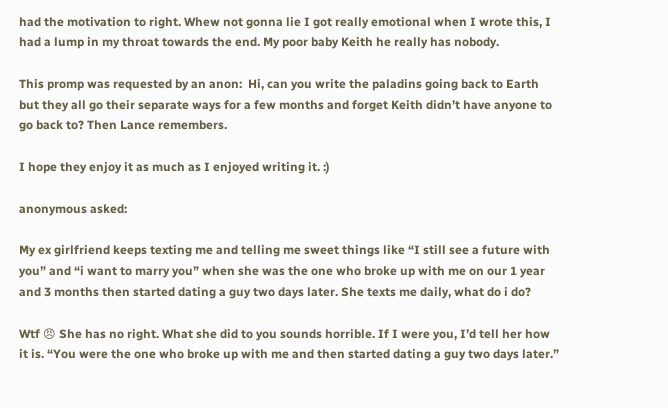had the motivation to right. Whew not gonna lie I got really emotional when I wrote this, I had a lump in my throat towards the end. My poor baby Keith he really has nobody.

This promp was requested by an anon:  Hi, can you write the paladins going back to Earth but they all go their separate ways for a few months and forget Keith didn’t have anyone to go back to? Then Lance remembers.

I hope they enjoy it as much as I enjoyed writing it. :)

anonymous asked:

My ex girlfriend keeps texting me and telling me sweet things like “I still see a future with you” and “i want to marry you” when she was the one who broke up with me on our 1 year and 3 months then started dating a guy two days later. She texts me daily, what do i do?

Wtf 😠 She has no right. What she did to you sounds horrible. If I were you, I’d tell her how it is. “You were the one who broke up with me and then started dating a guy two days later.”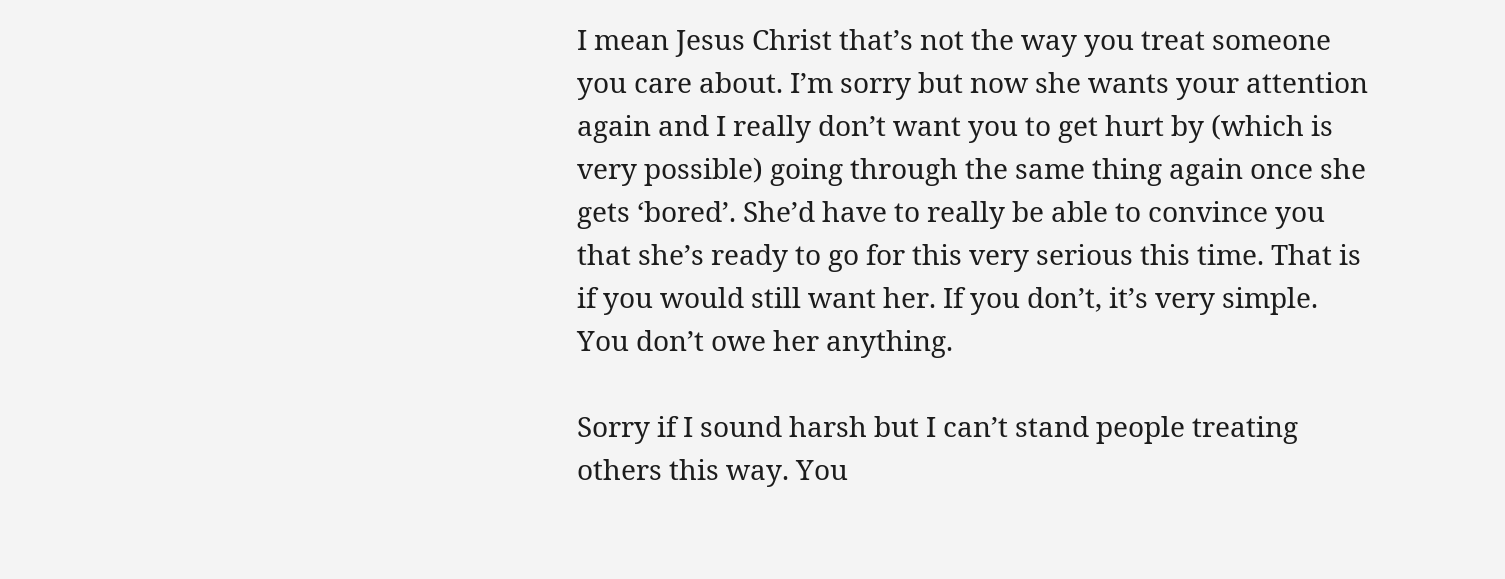I mean Jesus Christ that’s not the way you treat someone you care about. I’m sorry but now she wants your attention again and I really don’t want you to get hurt by (which is very possible) going through the same thing again once she gets ‘bored’. She’d have to really be able to convince you that she’s ready to go for this very serious this time. That is if you would still want her. If you don’t, it’s very simple. You don’t owe her anything.

Sorry if I sound harsh but I can’t stand people treating others this way. You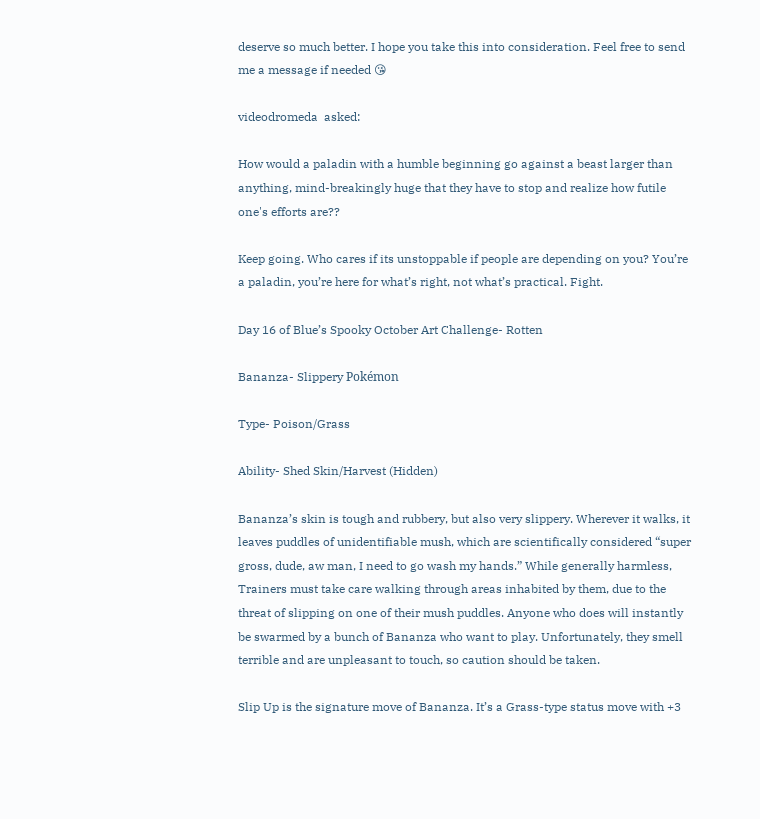deserve so much better. I hope you take this into consideration. Feel free to send me a message if needed 😘

videodromeda  asked:

How would a paladin with a humble beginning go against a beast larger than anything, mind-breakingly huge that they have to stop and realize how futile one's efforts are??

Keep going. Who cares if its unstoppable if people are depending on you? You’re a paladin, you’re here for what’s right, not what’s practical. Fight.

Day 16 of Blue’s Spooky October Art Challenge- Rotten

Bananza- Slippery Pokémon

Type- Poison/Grass

Ability- Shed Skin/Harvest (Hidden)

Bananza’s skin is tough and rubbery, but also very slippery. Wherever it walks, it leaves puddles of unidentifiable mush, which are scientifically considered “super gross, dude, aw man, I need to go wash my hands.” While generally harmless, Trainers must take care walking through areas inhabited by them, due to the threat of slipping on one of their mush puddles. Anyone who does will instantly be swarmed by a bunch of Bananza who want to play. Unfortunately, they smell terrible and are unpleasant to touch, so caution should be taken.

Slip Up is the signature move of Bananza. It’s a Grass-type status move with +3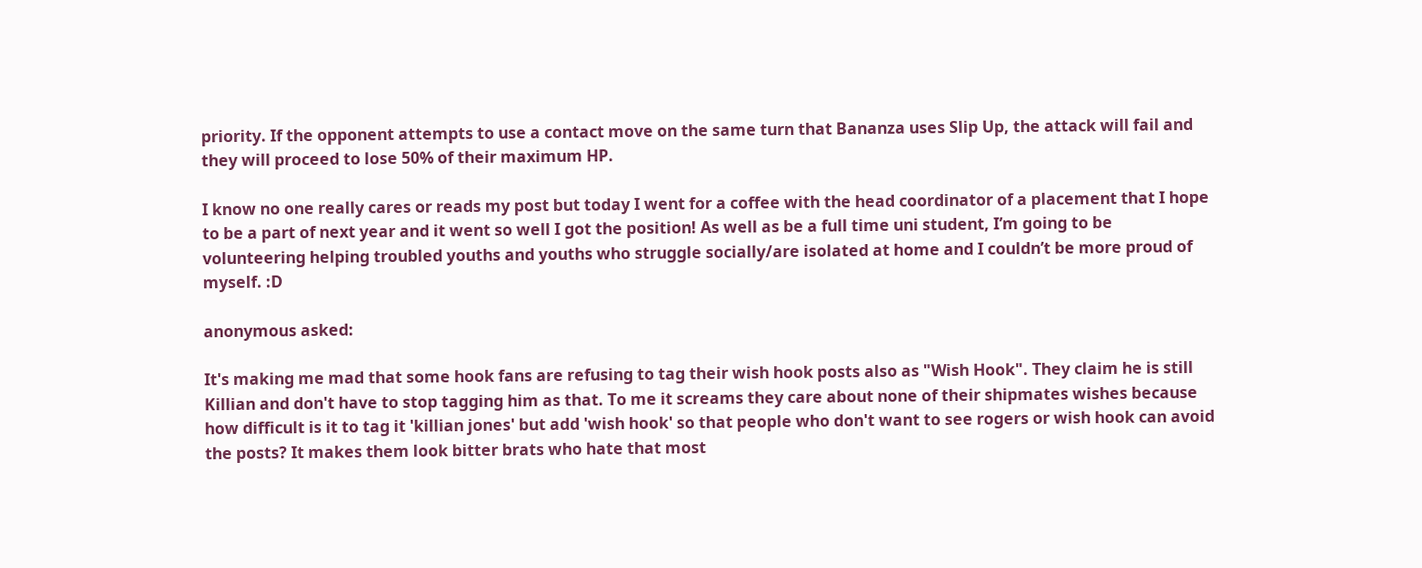priority. If the opponent attempts to use a contact move on the same turn that Bananza uses Slip Up, the attack will fail and they will proceed to lose 50% of their maximum HP.

I know no one really cares or reads my post but today I went for a coffee with the head coordinator of a placement that I hope to be a part of next year and it went so well I got the position! As well as be a full time uni student, I’m going to be volunteering helping troubled youths and youths who struggle socially/are isolated at home and I couldn’t be more proud of myself. :D

anonymous asked:

It's making me mad that some hook fans are refusing to tag their wish hook posts also as "Wish Hook". They claim he is still Killian and don't have to stop tagging him as that. To me it screams they care about none of their shipmates wishes because how difficult is it to tag it 'killian jones' but add 'wish hook' so that people who don't want to see rogers or wish hook can avoid the posts? It makes them look bitter brats who hate that most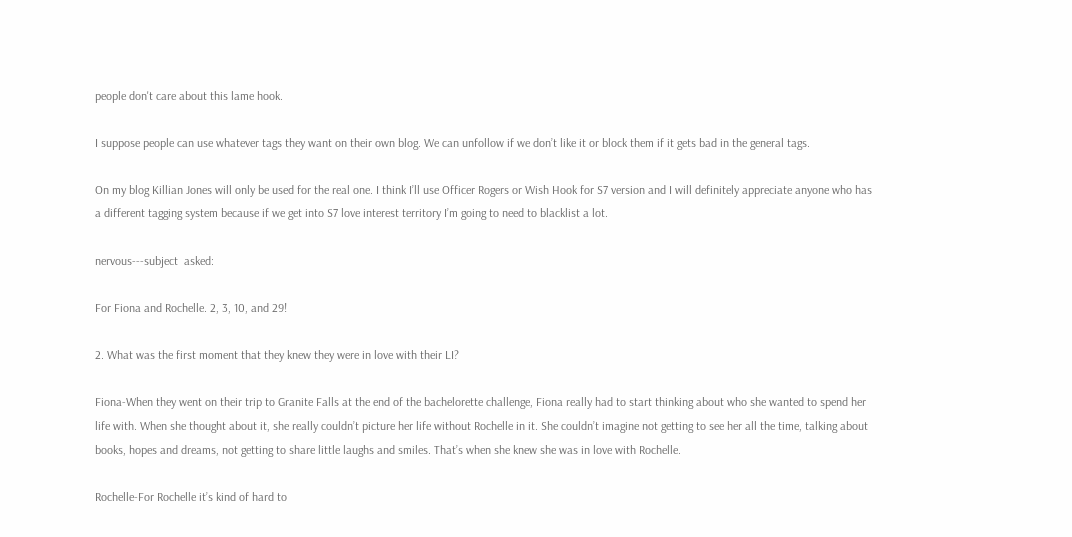people don't care about this lame hook.

I suppose people can use whatever tags they want on their own blog. We can unfollow if we don’t like it or block them if it gets bad in the general tags.

On my blog Killian Jones will only be used for the real one. I think I’ll use Officer Rogers or Wish Hook for S7 version and I will definitely appreciate anyone who has a different tagging system because if we get into S7 love interest territory I’m going to need to blacklist a lot.

nervous---subject  asked:

For Fiona and Rochelle. 2, 3, 10, and 29!

2. What was the first moment that they knew they were in love with their LI?

Fiona-When they went on their trip to Granite Falls at the end of the bachelorette challenge, Fiona really had to start thinking about who she wanted to spend her life with. When she thought about it, she really couldn’t picture her life without Rochelle in it. She couldn’t imagine not getting to see her all the time, talking about books, hopes and dreams, not getting to share little laughs and smiles. That’s when she knew she was in love with Rochelle.

Rochelle-For Rochelle it’s kind of hard to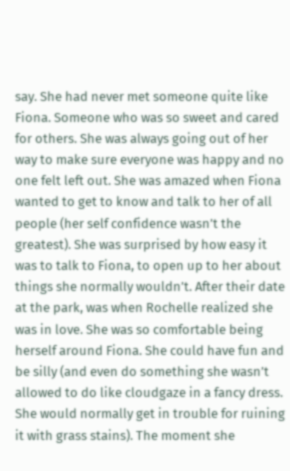say. She had never met someone quite like Fiona. Someone who was so sweet and cared for others. She was always going out of her way to make sure everyone was happy and no one felt left out. She was amazed when Fiona wanted to get to know and talk to her of all people (her self confidence wasn’t the greatest). She was surprised by how easy it was to talk to Fiona, to open up to her about things she normally wouldn’t. After their date at the park, was when Rochelle realized she was in love. She was so comfortable being herself around Fiona. She could have fun and be silly (and even do something she wasn’t allowed to do like cloudgaze in a fancy dress. She would normally get in trouble for ruining it with grass stains). The moment she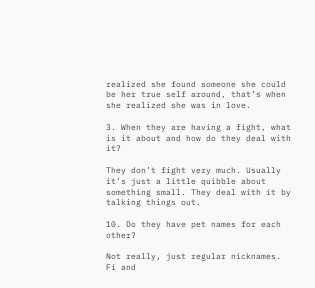realized she found someone she could be her true self around, that’s when she realized she was in love.

3. When they are having a fight, what is it about and how do they deal with it?

They don’t fight very much. Usually it’s just a little quibble about something small. They deal with it by talking things out.

10. Do they have pet names for each other?

Not really, just regular nicknames. Fi and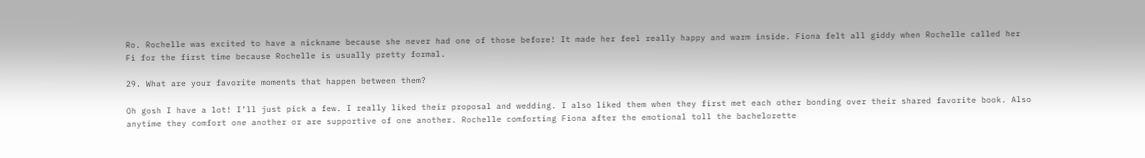Ro. Rochelle was excited to have a nickname because she never had one of those before! It made her feel really happy and warm inside. Fiona felt all giddy when Rochelle called her Fi for the first time because Rochelle is usually pretty formal.

29. What are your favorite moments that happen between them?

Oh gosh I have a lot! I’ll just pick a few. I really liked their proposal and wedding. I also liked them when they first met each other bonding over their shared favorite book. Also anytime they comfort one another or are supportive of one another. Rochelle comforting Fiona after the emotional toll the bachelorette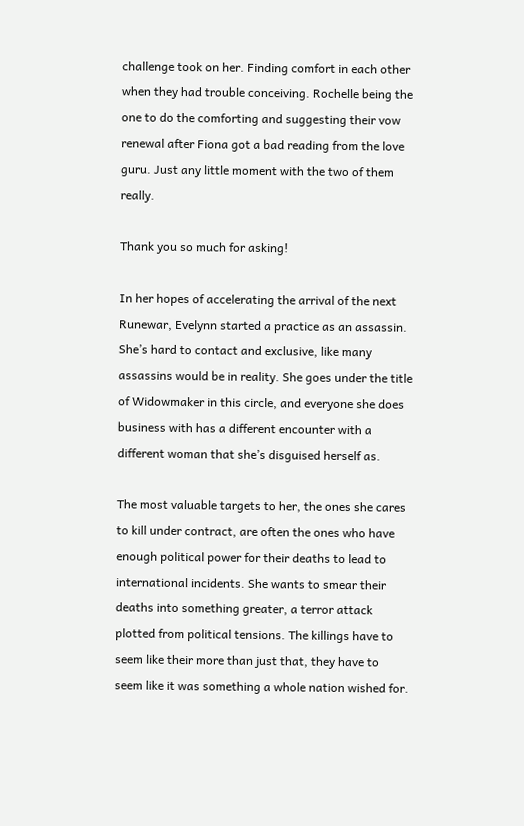challenge took on her. Finding comfort in each other when they had trouble conceiving. Rochelle being the one to do the comforting and suggesting their vow renewal after Fiona got a bad reading from the love guru. Just any little moment with the two of them really.

Thank you so much for asking!

In her hopes of accelerating the arrival of the next Runewar, Evelynn started a practice as an assassin. She’s hard to contact and exclusive, like many assassins would be in reality. She goes under the title of Widowmaker in this circle, and everyone she does business with has a different encounter with a different woman that she’s disguised herself as.

The most valuable targets to her, the ones she cares to kill under contract, are often the ones who have enough political power for their deaths to lead to international incidents. She wants to smear their deaths into something greater, a terror attack plotted from political tensions. The killings have to seem like their more than just that, they have to seem like it was something a whole nation wished for.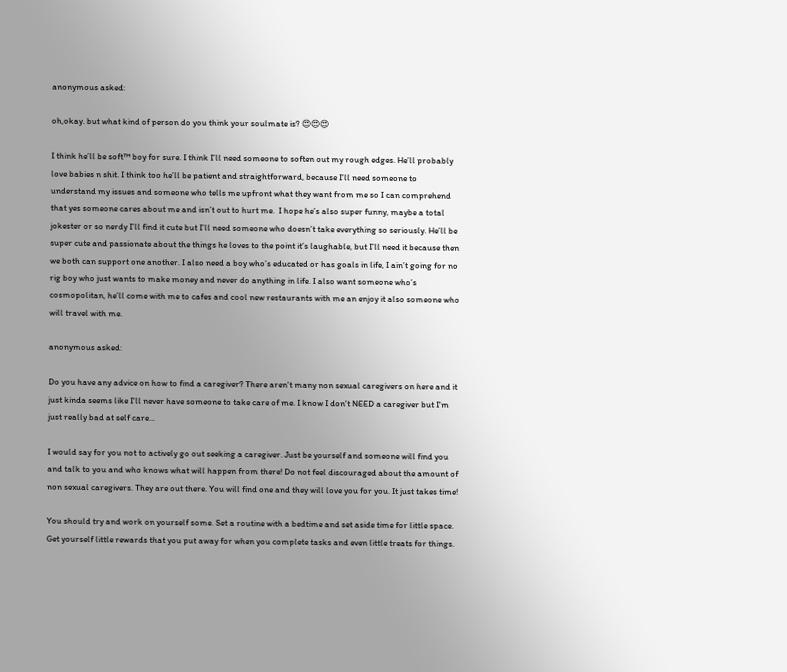anonymous asked:

oh,okay. but what kind of person do you think your soulmate is? 😍😍😍

I think he’ll be soft™ boy for sure. I think I’ll need someone to soften out my rough edges. He’ll probably love babies n shit. I think too he’ll be patient and straightforward, because I’ll need someone to understand my issues and someone who tells me upfront what they want from me so I can comprehend that yes someone cares about me and isn’t out to hurt me.  I hope he’s also super funny, maybe a total jokester or so nerdy I’ll find it cute but I’ll need someone who doesn’t take everything so seriously. He’ll be super cute and passionate about the things he loves to the point it’s laughable, but I’ll need it because then we both can support one another. I also need a boy who’s educated or has goals in life, I ain’t going for no rig boy who just wants to make money and never do anything in life. I also want someone who’s cosmopolitan, he’ll come with me to cafes and cool new restaurants with me an enjoy it also someone who will travel with me.

anonymous asked:

Do you have any advice on how to find a caregiver? There aren't many non sexual caregivers on here and it just kinda seems like I'll never have someone to take care of me. I know I don't NEED a caregiver but I'm just really bad at self care...

I would say for you not to actively go out seeking a caregiver. Just be yourself and someone will find you and talk to you and who knows what will happen from there! Do not feel discouraged about the amount of non sexual caregivers. They are out there. You will find one and they will love you for you. It just takes time!

You should try and work on yourself some. Set a routine with a bedtime and set aside time for little space. Get yourself little rewards that you put away for when you complete tasks and even little treats for things.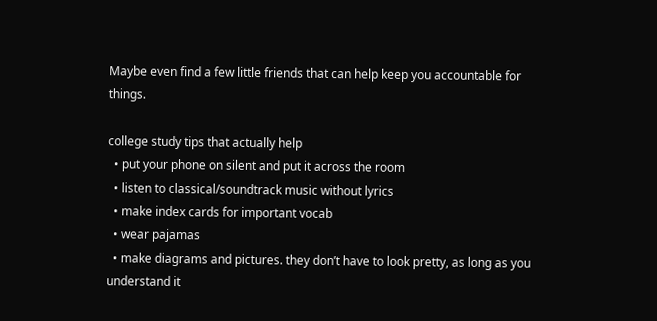Maybe even find a few little friends that can help keep you accountable for things.

college study tips that actually help
  • put your phone on silent and put it across the room
  • listen to classical/soundtrack music without lyrics
  • make index cards for important vocab
  • wear pajamas
  • make diagrams and pictures. they don’t have to look pretty, as long as you understand it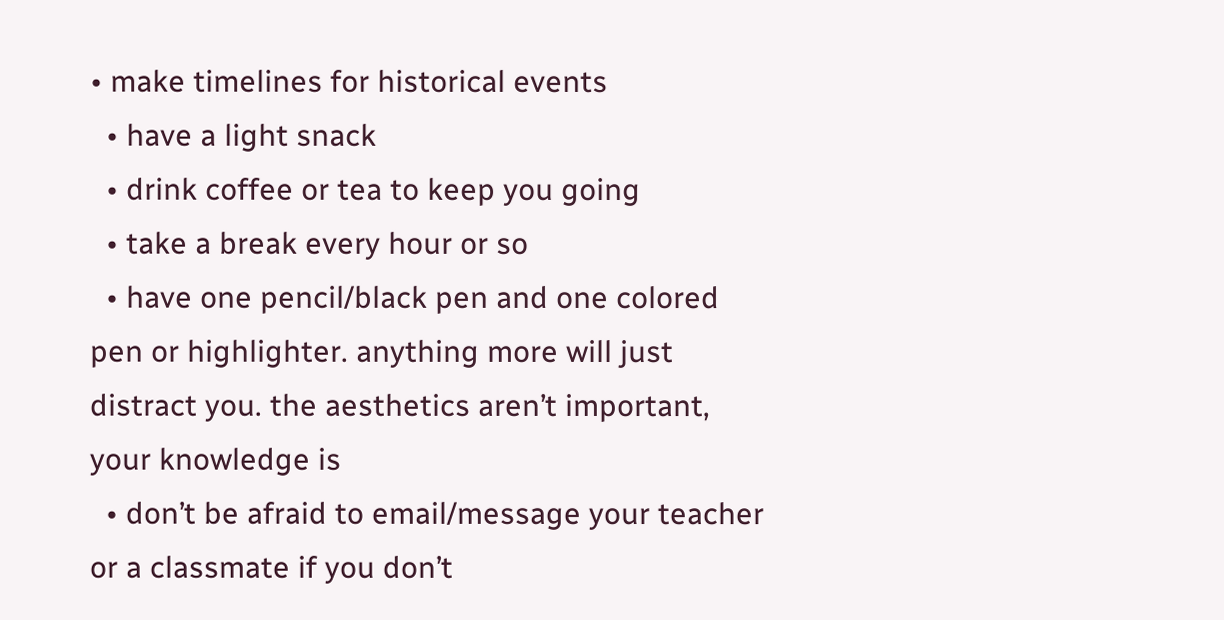• make timelines for historical events
  • have a light snack
  • drink coffee or tea to keep you going
  • take a break every hour or so
  • have one pencil/black pen and one colored pen or highlighter. anything more will just distract you. the aesthetics aren’t important, your knowledge is
  • don’t be afraid to email/message your teacher or a classmate if you don’t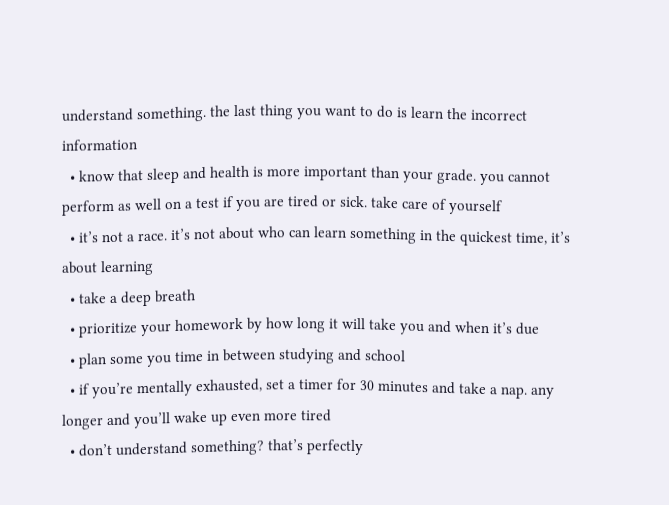understand something. the last thing you want to do is learn the incorrect information
  • know that sleep and health is more important than your grade. you cannot perform as well on a test if you are tired or sick. take care of yourself
  • it’s not a race. it’s not about who can learn something in the quickest time, it’s about learning
  • take a deep breath
  • prioritize your homework by how long it will take you and when it’s due
  • plan some you time in between studying and school
  • if you’re mentally exhausted, set a timer for 30 minutes and take a nap. any longer and you’ll wake up even more tired
  • don’t understand something? that’s perfectly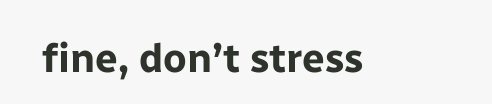fine, don’t stress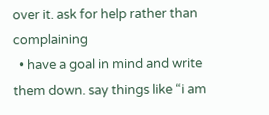over it. ask for help rather than complaining
  • have a goal in mind and write them down. say things like “i am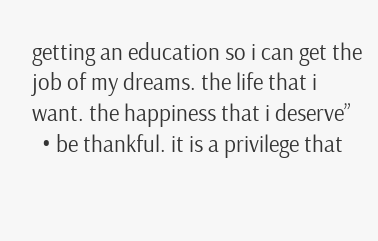getting an education so i can get the job of my dreams. the life that i want. the happiness that i deserve”
  • be thankful. it is a privilege that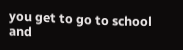you get to go to school and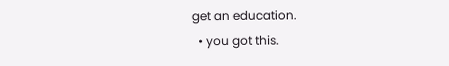get an education.
  • you got this.